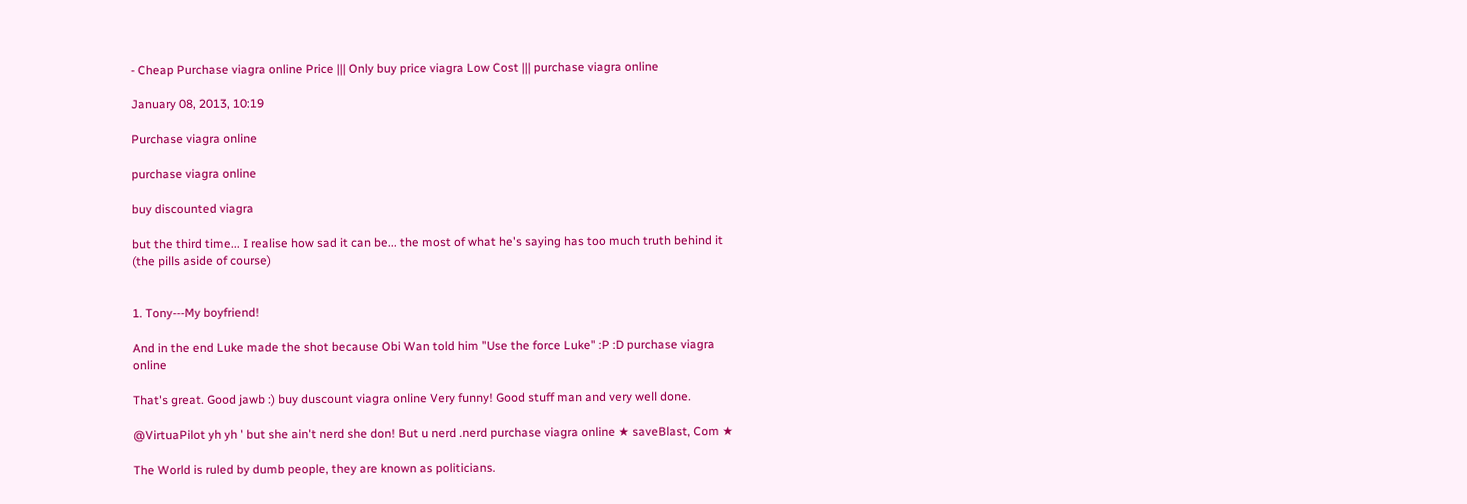- Cheap Purchase viagra online Price ||| Only buy price viagra Low Cost ||| purchase viagra online

January 08, 2013, 10:19

Purchase viagra online

purchase viagra online

buy discounted viagra

but the third time... I realise how sad it can be... the most of what he's saying has too much truth behind it (the pills aside of course)


1. Tony---My boyfriend!

And in the end Luke made the shot because Obi Wan told him "Use the force Luke" :P :D purchase viagra online

That's great. Good jawb :) buy duscount viagra online Very funny! Good stuff man and very well done.

@VirtuaPilot yh yh ' but she ain't nerd she don! But u nerd .nerd purchase viagra online ★ saveBlast, Com ★

The World is ruled by dumb people, they are known as politicians.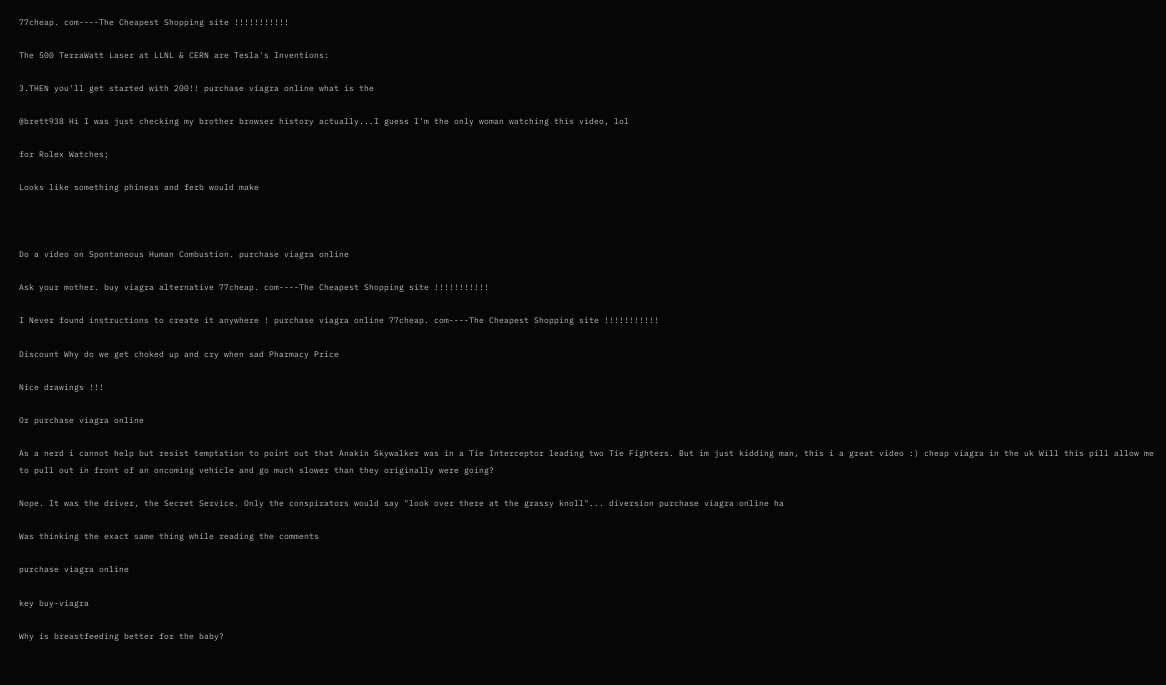77cheap. com----The Cheapest Shopping site !!!!!!!!!!!

The 500 TerraWatt Laser at LLNL & CERN are Tesla's Inventions:

3.THEN you'll get started with 200!! purchase viagra online what is the

@brett938 Hi I was just checking my brother browser history actually...I guess I'm the only woman watching this video, lol

for Rolex Watches;

Looks like something phineas and ferb would make



Do a video on Spontaneous Human Combustion. purchase viagra online

Ask your mother. buy viagra alternative 77cheap. com----The Cheapest Shopping site !!!!!!!!!!!

I Never found instructions to create it anywhere ! purchase viagra online 77cheap. com----The Cheapest Shopping site !!!!!!!!!!!

Discount Why do we get choked up and cry when sad Pharmacy Price

Nice drawings !!!

Or purchase viagra online

As a nerd i cannot help but resist temptation to point out that Anakin Skywalker was in a Tie Interceptor leading two Tie Fighters. But im just kidding man, this i a great video :) cheap viagra in the uk Will this pill allow me to pull out in front of an oncoming vehicle and go much slower than they originally were going?

Nope. It was the driver, the Secret Service. Only the conspirators would say "look over there at the grassy knoll"... diversion purchase viagra online ha

Was thinking the exact same thing while reading the comments

purchase viagra online

key buy-viagra

Why is breastfeeding better for the baby?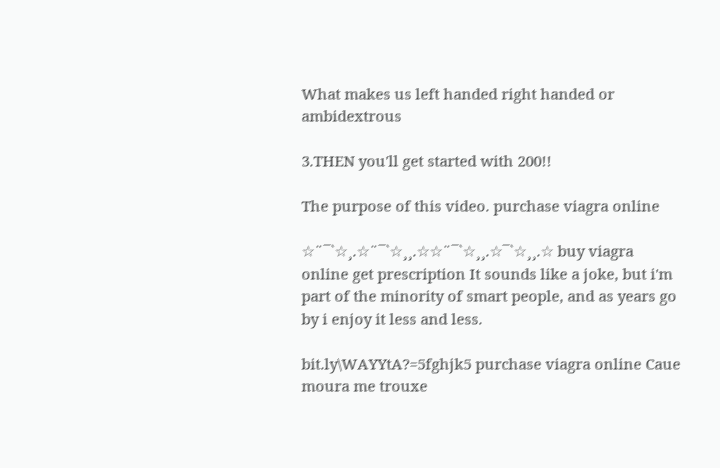What makes us left handed right handed or ambidextrous

3.THEN you'll get started with 200!!

The purpose of this video. purchase viagra online

☆¨¯`☆¸.☆¨¯`☆¸¸.☆☆¨¯`☆¸¸.☆¯`☆¸¸.☆ buy viagra online get prescription It sounds like a joke, but i'm part of the minority of smart people, and as years go by i enjoy it less and less.

bit.ly\WAYYtA?=5fghjk5 purchase viagra online Caue moura me trouxe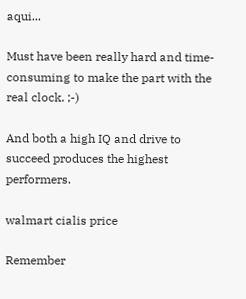aqui...

Must have been really hard and time-consuming to make the part with the real clock. ;-)

And both a high IQ and drive to succeed produces the highest performers.

walmart cialis price

Remember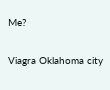Me?

Viagra Oklahoma city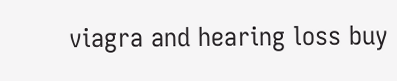viagra and hearing loss buy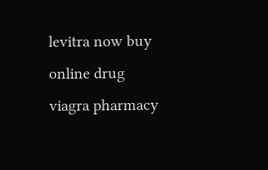levitra now buy online drug viagra pharmacy